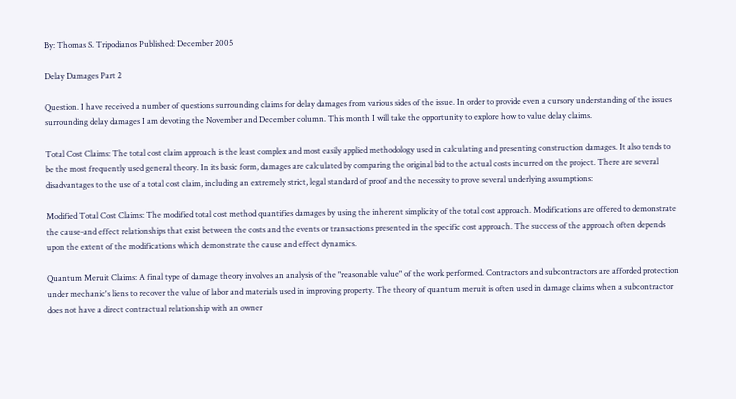By: Thomas S. Tripodianos Published: December 2005

Delay Damages Part 2

Question. I have received a number of questions surrounding claims for delay damages from various sides of the issue. In order to provide even a cursory understanding of the issues surrounding delay damages I am devoting the November and December column. This month I will take the opportunity to explore how to value delay claims.

Total Cost Claims: The total cost claim approach is the least complex and most easily applied methodology used in calculating and presenting construction damages. It also tends to be the most frequently used general theory. In its basic form, damages are calculated by comparing the original bid to the actual costs incurred on the project. There are several disadvantages to the use of a total cost claim, including an extremely strict, legal standard of proof and the necessity to prove several underlying assumptions:

Modified Total Cost Claims: The modified total cost method quantifies damages by using the inherent simplicity of the total cost approach. Modifications are offered to demonstrate the cause-and effect relationships that exist between the costs and the events or transactions presented in the specific cost approach. The success of the approach often depends upon the extent of the modifications which demonstrate the cause and effect dynamics.

Quantum Meruit Claims: A final type of damage theory involves an analysis of the "reasonable value" of the work performed. Contractors and subcontractors are afforded protection under mechanic's liens to recover the value of labor and materials used in improving property. The theory of quantum meruit is often used in damage claims when a subcontractor does not have a direct contractual relationship with an owner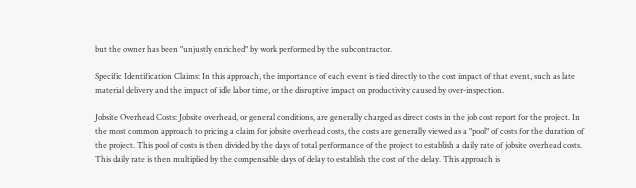but the owner has been "unjustly enriched" by work performed by the subcontractor.

Specific Identification Claims: In this approach, the importance of each event is tied directly to the cost impact of that event, such as late material delivery and the impact of idle labor time, or the disruptive impact on productivity caused by over-inspection.

Jobsite Overhead Costs: Jobsite overhead, or general conditions, are generally charged as direct costs in the job cost report for the project. In the most common approach to pricing a claim for jobsite overhead costs, the costs are generally viewed as a "pool" of costs for the duration of the project. This pool of costs is then divided by the days of total performance of the project to establish a daily rate of jobsite overhead costs. This daily rate is then multiplied by the compensable days of delay to establish the cost of the delay. This approach is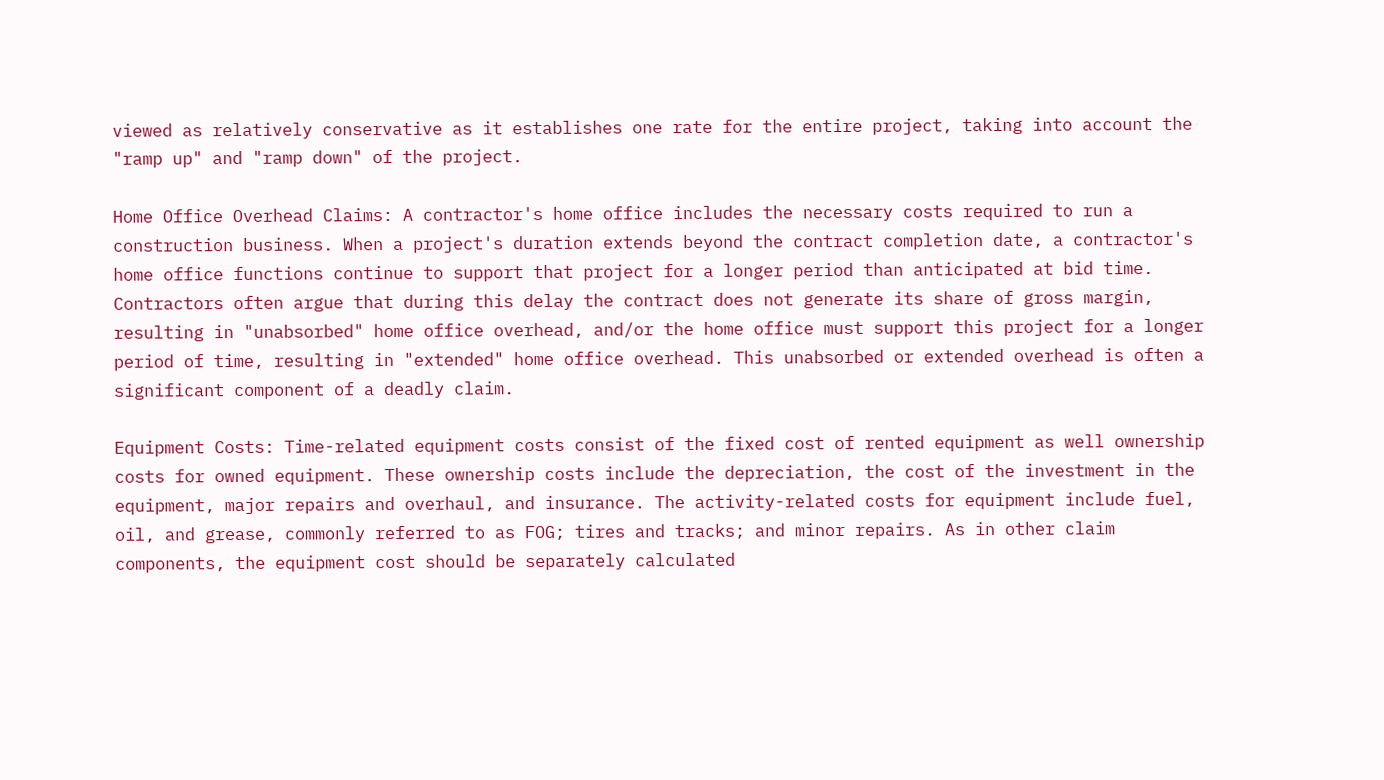viewed as relatively conservative as it establishes one rate for the entire project, taking into account the "ramp up" and "ramp down" of the project.

Home Office Overhead Claims: A contractor's home office includes the necessary costs required to run a construction business. When a project's duration extends beyond the contract completion date, a contractor's home office functions continue to support that project for a longer period than anticipated at bid time. Contractors often argue that during this delay the contract does not generate its share of gross margin, resulting in "unabsorbed" home office overhead, and/or the home office must support this project for a longer period of time, resulting in "extended" home office overhead. This unabsorbed or extended overhead is often a significant component of a deadly claim.

Equipment Costs: Time-related equipment costs consist of the fixed cost of rented equipment as well ownership costs for owned equipment. These ownership costs include the depreciation, the cost of the investment in the equipment, major repairs and overhaul, and insurance. The activity-related costs for equipment include fuel, oil, and grease, commonly referred to as FOG; tires and tracks; and minor repairs. As in other claim components, the equipment cost should be separately calculated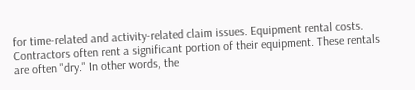for time-related and activity-related claim issues. Equipment rental costs. Contractors often rent a significant portion of their equipment. These rentals are often "dry." In other words, the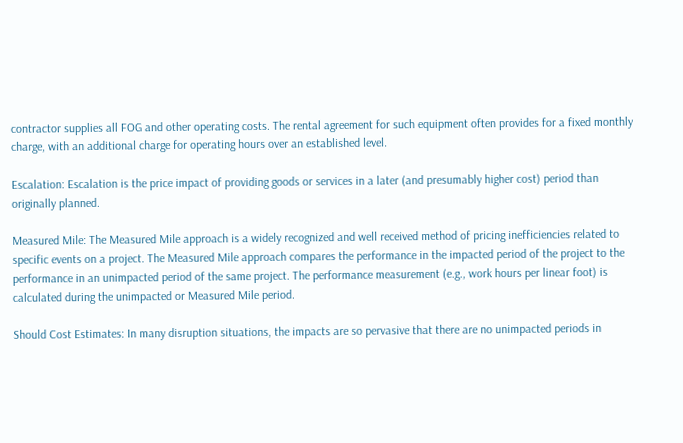contractor supplies all FOG and other operating costs. The rental agreement for such equipment often provides for a fixed monthly charge, with an additional charge for operating hours over an established level.

Escalation: Escalation is the price impact of providing goods or services in a later (and presumably higher cost) period than originally planned.

Measured Mile: The Measured Mile approach is a widely recognized and well received method of pricing inefficiencies related to specific events on a project. The Measured Mile approach compares the performance in the impacted period of the project to the performance in an unimpacted period of the same project. The performance measurement (e.g., work hours per linear foot) is calculated during the unimpacted or Measured Mile period.

Should Cost Estimates: In many disruption situations, the impacts are so pervasive that there are no unimpacted periods in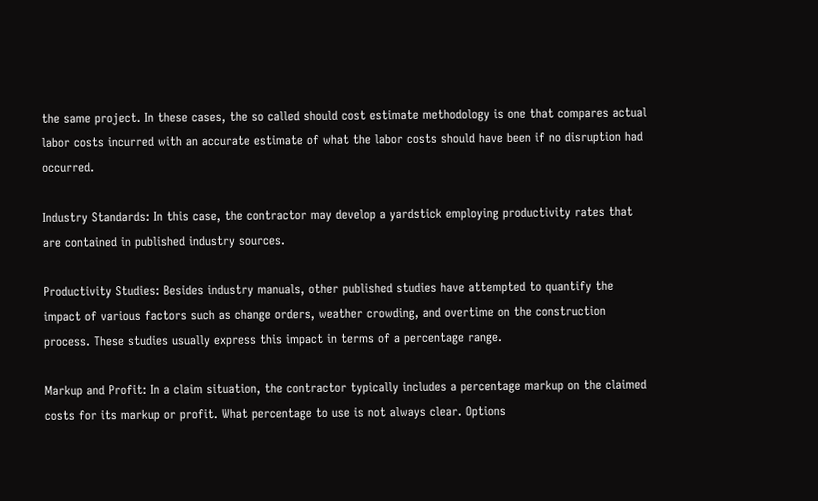the same project. In these cases, the so called should cost estimate methodology is one that compares actual labor costs incurred with an accurate estimate of what the labor costs should have been if no disruption had occurred.

Industry Standards: In this case, the contractor may develop a yardstick employing productivity rates that are contained in published industry sources.

Productivity Studies: Besides industry manuals, other published studies have attempted to quantify the impact of various factors such as change orders, weather crowding, and overtime on the construction process. These studies usually express this impact in terms of a percentage range.

Markup and Profit: In a claim situation, the contractor typically includes a percentage markup on the claimed costs for its markup or profit. What percentage to use is not always clear. Options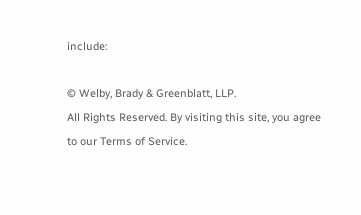include:

© Welby, Brady & Greenblatt, LLP.
All Rights Reserved. By visiting this site, you agree to our Terms of Service.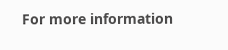For more information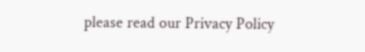please read our Privacy Policy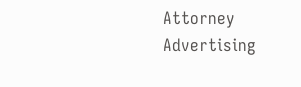Attorney Advertising